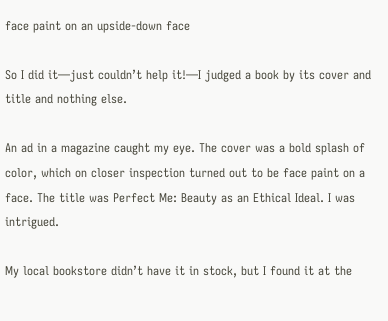face paint on an upside-down face

So I did it—just couldn’t help it!—I judged a book by its cover and title and nothing else.

An ad in a magazine caught my eye. The cover was a bold splash of color, which on closer inspection turned out to be face paint on a face. The title was Perfect Me: Beauty as an Ethical Ideal. I was intrigued.

My local bookstore didn’t have it in stock, but I found it at the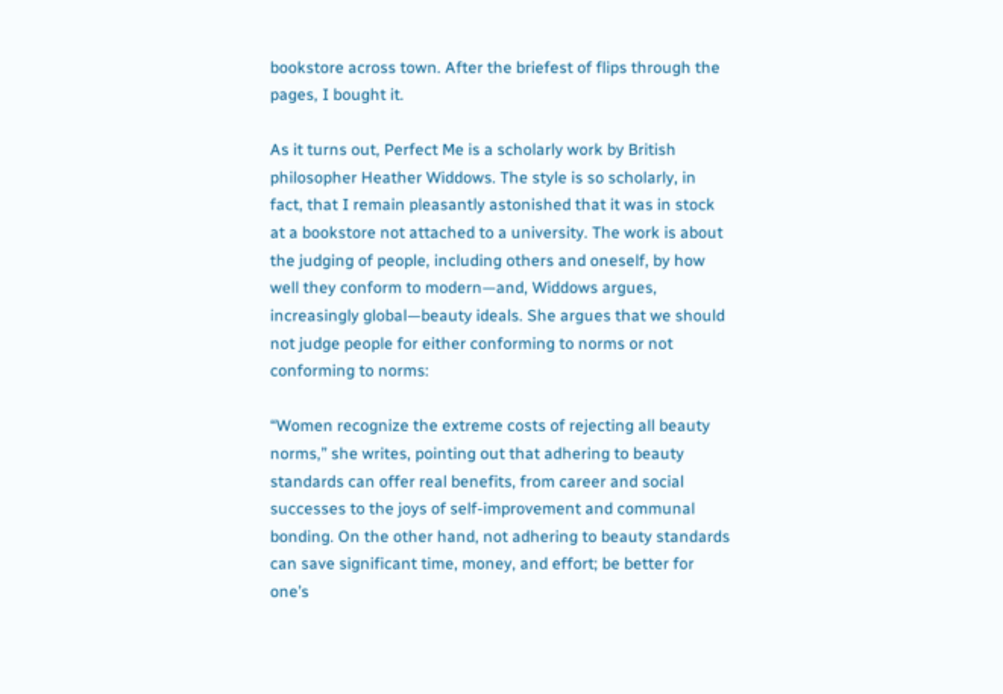bookstore across town. After the briefest of flips through the pages, I bought it.

As it turns out, Perfect Me is a scholarly work by British philosopher Heather Widdows. The style is so scholarly, in fact, that I remain pleasantly astonished that it was in stock at a bookstore not attached to a university. The work is about the judging of people, including others and oneself, by how well they conform to modern—and, Widdows argues, increasingly global—beauty ideals. She argues that we should not judge people for either conforming to norms or not conforming to norms:

“Women recognize the extreme costs of rejecting all beauty norms,” she writes, pointing out that adhering to beauty standards can offer real benefits, from career and social successes to the joys of self-improvement and communal bonding. On the other hand, not adhering to beauty standards can save significant time, money, and effort; be better for one’s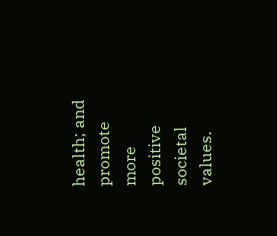health; and promote more positive societal values.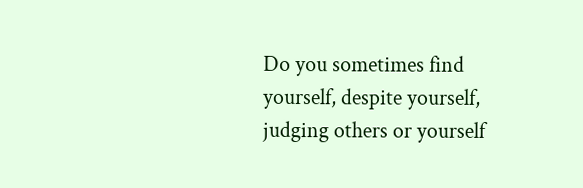Do you sometimes find yourself, despite yourself, judging others or yourself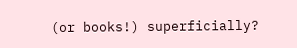(or books!) superficially?